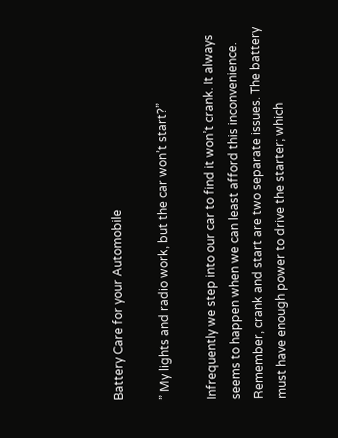Battery Care for your Automobile

” My lights and radio work, but the car won’t start?”

Infrequently we step into our car to find it won’t crank. It always seems to happen when we can least afford this inconvenience. Remember, crank and start are two separate issues. The battery must have enough power to drive the starter; which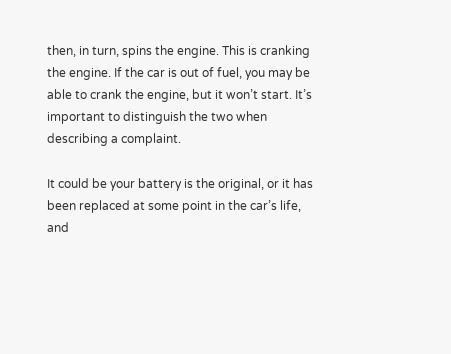then, in turn, spins the engine. This is cranking the engine. If the car is out of fuel, you may be able to crank the engine, but it won’t start. It’s important to distinguish the two when describing a complaint.

It could be your battery is the original, or it has been replaced at some point in the car’s life, and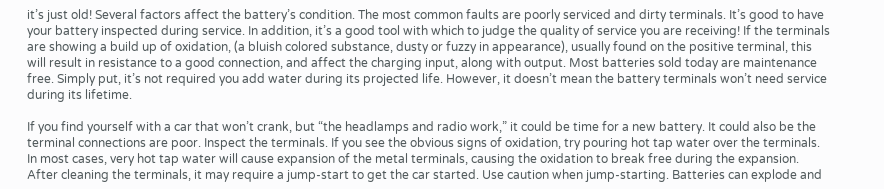it’s just old! Several factors affect the battery’s condition. The most common faults are poorly serviced and dirty terminals. It’s good to have your battery inspected during service. In addition, it’s a good tool with which to judge the quality of service you are receiving! If the terminals are showing a build up of oxidation, (a bluish colored substance, dusty or fuzzy in appearance), usually found on the positive terminal, this will result in resistance to a good connection, and affect the charging input, along with output. Most batteries sold today are maintenance free. Simply put, it’s not required you add water during its projected life. However, it doesn’t mean the battery terminals won’t need service during its lifetime.

If you find yourself with a car that won’t crank, but “the headlamps and radio work,” it could be time for a new battery. It could also be the terminal connections are poor. Inspect the terminals. If you see the obvious signs of oxidation, try pouring hot tap water over the terminals. In most cases, very hot tap water will cause expansion of the metal terminals, causing the oxidation to break free during the expansion. After cleaning the terminals, it may require a jump-start to get the car started. Use caution when jump-starting. Batteries can explode and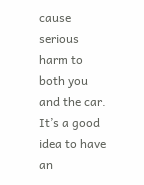cause serious harm to both you and the car. It’s a good idea to have an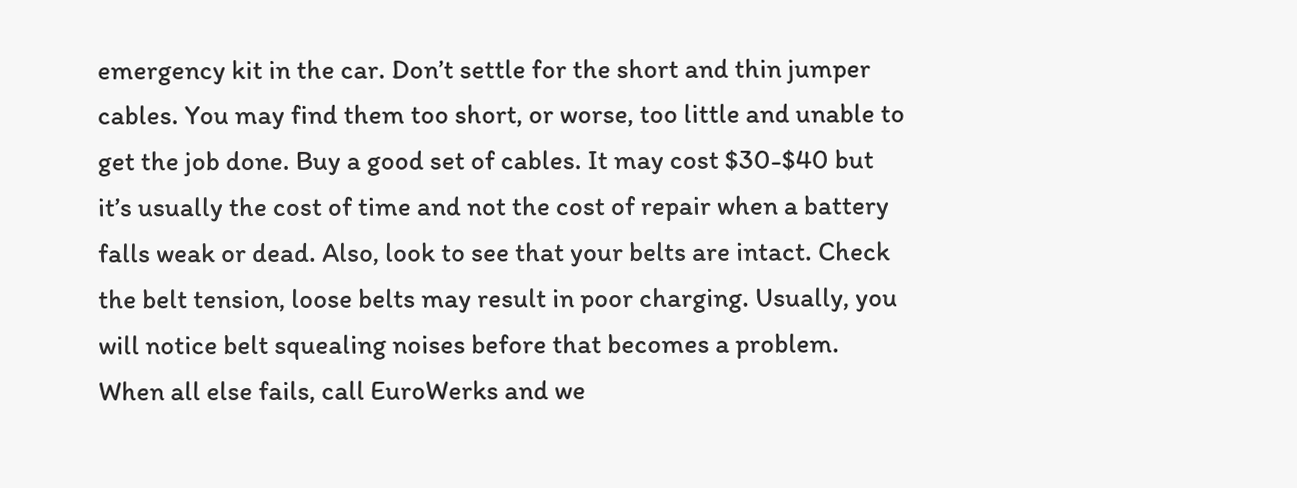emergency kit in the car. Don’t settle for the short and thin jumper cables. You may find them too short, or worse, too little and unable to get the job done. Buy a good set of cables. It may cost $30-$40 but it’s usually the cost of time and not the cost of repair when a battery falls weak or dead. Also, look to see that your belts are intact. Check the belt tension, loose belts may result in poor charging. Usually, you will notice belt squealing noises before that becomes a problem. When all else fails, call EuroWerks and we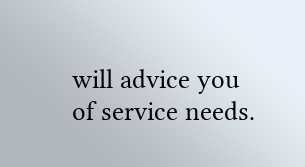will advice you of service needs.